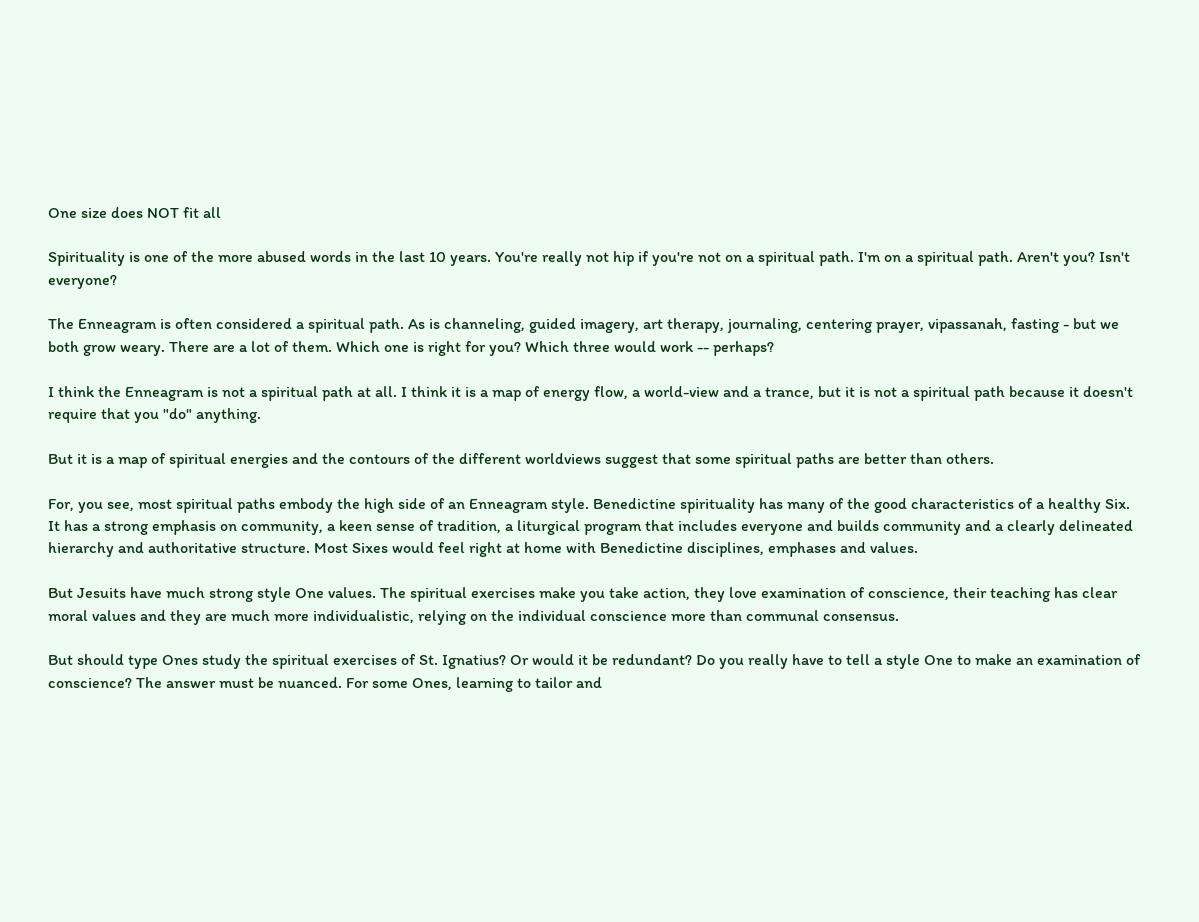One size does NOT fit all

Spirituality is one of the more abused words in the last 10 years. You're really not hip if you're not on a spiritual path. I'm on a spiritual path. Aren't you? Isn't everyone?

The Enneagram is often considered a spiritual path. As is channeling, guided imagery, art therapy, journaling, centering prayer, vipassanah, fasting - but we both grow weary. There are a lot of them. Which one is right for you? Which three would work -- perhaps?

I think the Enneagram is not a spiritual path at all. I think it is a map of energy flow, a world-view and a trance, but it is not a spiritual path because it doesn't require that you "do" anything.

But it is a map of spiritual energies and the contours of the different worldviews suggest that some spiritual paths are better than others.

For, you see, most spiritual paths embody the high side of an Enneagram style. Benedictine spirituality has many of the good characteristics of a healthy Six. It has a strong emphasis on community, a keen sense of tradition, a liturgical program that includes everyone and builds community and a clearly delineated hierarchy and authoritative structure. Most Sixes would feel right at home with Benedictine disciplines, emphases and values.

But Jesuits have much strong style One values. The spiritual exercises make you take action, they love examination of conscience, their teaching has clear moral values and they are much more individualistic, relying on the individual conscience more than communal consensus.

But should type Ones study the spiritual exercises of St. Ignatius? Or would it be redundant? Do you really have to tell a style One to make an examination of conscience? The answer must be nuanced. For some Ones, learning to tailor and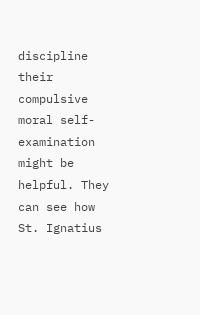discipline their compulsive moral self-examination might be helpful. They can see how St. Ignatius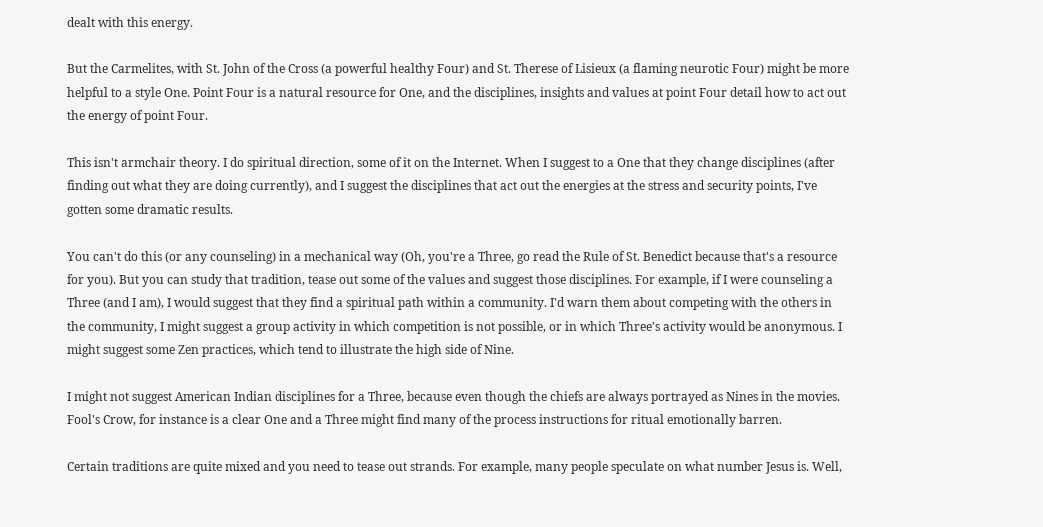dealt with this energy.

But the Carmelites, with St. John of the Cross (a powerful healthy Four) and St. Therese of Lisieux (a flaming neurotic Four) might be more helpful to a style One. Point Four is a natural resource for One, and the disciplines, insights and values at point Four detail how to act out the energy of point Four.

This isn't armchair theory. I do spiritual direction, some of it on the Internet. When I suggest to a One that they change disciplines (after finding out what they are doing currently), and I suggest the disciplines that act out the energies at the stress and security points, I've gotten some dramatic results.

You can't do this (or any counseling) in a mechanical way (Oh, you're a Three, go read the Rule of St. Benedict because that's a resource for you). But you can study that tradition, tease out some of the values and suggest those disciplines. For example, if I were counseling a Three (and I am), I would suggest that they find a spiritual path within a community. I'd warn them about competing with the others in the community, I might suggest a group activity in which competition is not possible, or in which Three's activity would be anonymous. I might suggest some Zen practices, which tend to illustrate the high side of Nine.

I might not suggest American Indian disciplines for a Three, because even though the chiefs are always portrayed as Nines in the movies. Fool's Crow, for instance is a clear One and a Three might find many of the process instructions for ritual emotionally barren.

Certain traditions are quite mixed and you need to tease out strands. For example, many people speculate on what number Jesus is. Well,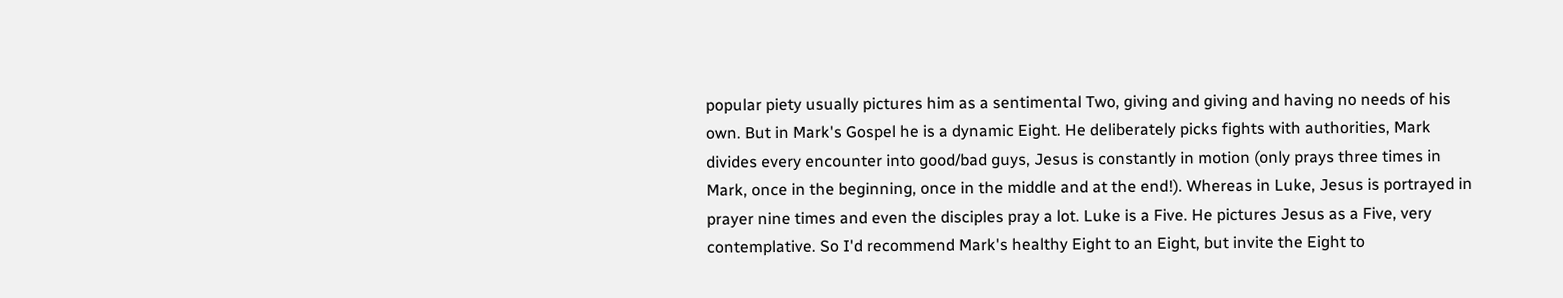popular piety usually pictures him as a sentimental Two, giving and giving and having no needs of his own. But in Mark's Gospel he is a dynamic Eight. He deliberately picks fights with authorities, Mark divides every encounter into good/bad guys, Jesus is constantly in motion (only prays three times in Mark, once in the beginning, once in the middle and at the end!). Whereas in Luke, Jesus is portrayed in prayer nine times and even the disciples pray a lot. Luke is a Five. He pictures Jesus as a Five, very contemplative. So I'd recommend Mark's healthy Eight to an Eight, but invite the Eight to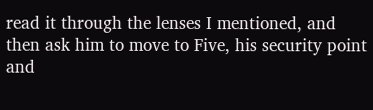read it through the lenses I mentioned, and then ask him to move to Five, his security point and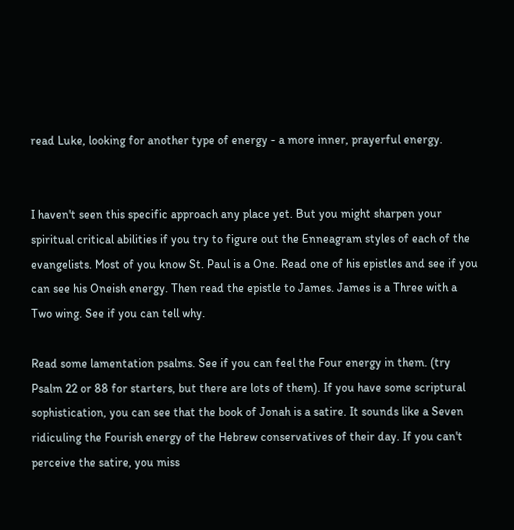read Luke, looking for another type of energy - a more inner, prayerful energy.


I haven't seen this specific approach any place yet. But you might sharpen your spiritual critical abilities if you try to figure out the Enneagram styles of each of the evangelists. Most of you know St. Paul is a One. Read one of his epistles and see if you can see his Oneish energy. Then read the epistle to James. James is a Three with a Two wing. See if you can tell why.

Read some lamentation psalms. See if you can feel the Four energy in them. (try Psalm 22 or 88 for starters, but there are lots of them). If you have some scriptural sophistication, you can see that the book of Jonah is a satire. It sounds like a Seven ridiculing the Fourish energy of the Hebrew conservatives of their day. If you can't perceive the satire, you miss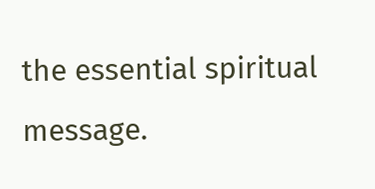the essential spiritual message.